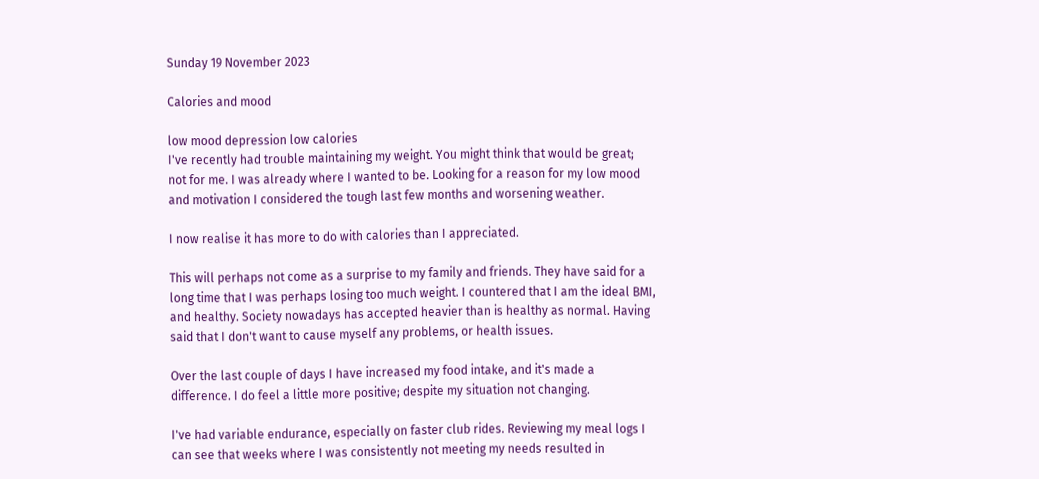Sunday 19 November 2023

Calories and mood

low mood depression low calories
I've recently had trouble maintaining my weight. You might think that would be great; not for me. I was already where I wanted to be. Looking for a reason for my low mood and motivation I considered the tough last few months and worsening weather.

I now realise it has more to do with calories than I appreciated.

This will perhaps not come as a surprise to my family and friends. They have said for a long time that I was perhaps losing too much weight. I countered that I am the ideal BMI, and healthy. Society nowadays has accepted heavier than is healthy as normal. Having said that I don't want to cause myself any problems, or health issues.

Over the last couple of days I have increased my food intake, and it's made a difference. I do feel a little more positive; despite my situation not changing.

I've had variable endurance, especially on faster club rides. Reviewing my meal logs I can see that weeks where I was consistently not meeting my needs resulted in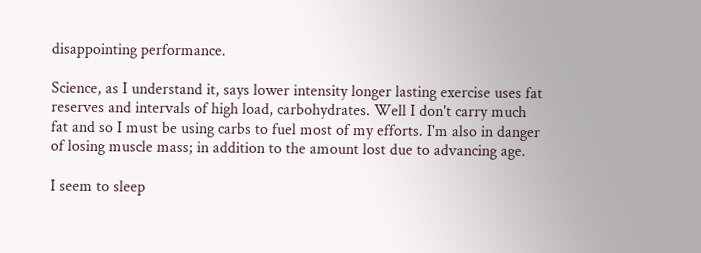disappointing performance.

Science, as I understand it, says lower intensity longer lasting exercise uses fat reserves and intervals of high load, carbohydrates. Well I don't carry much fat and so I must be using carbs to fuel most of my efforts. I'm also in danger of losing muscle mass; in addition to the amount lost due to advancing age.

I seem to sleep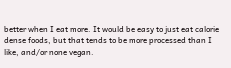better when I eat more. It would be easy to just eat calorie dense foods, but that tends to be more processed than I like, and/or none vegan.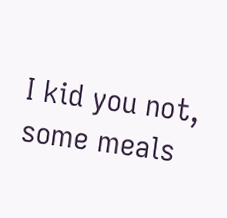I kid you not, some meals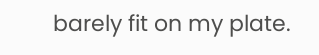barely fit on my plate.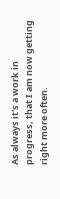As always it's a work in progress, that I am now getting right more often.